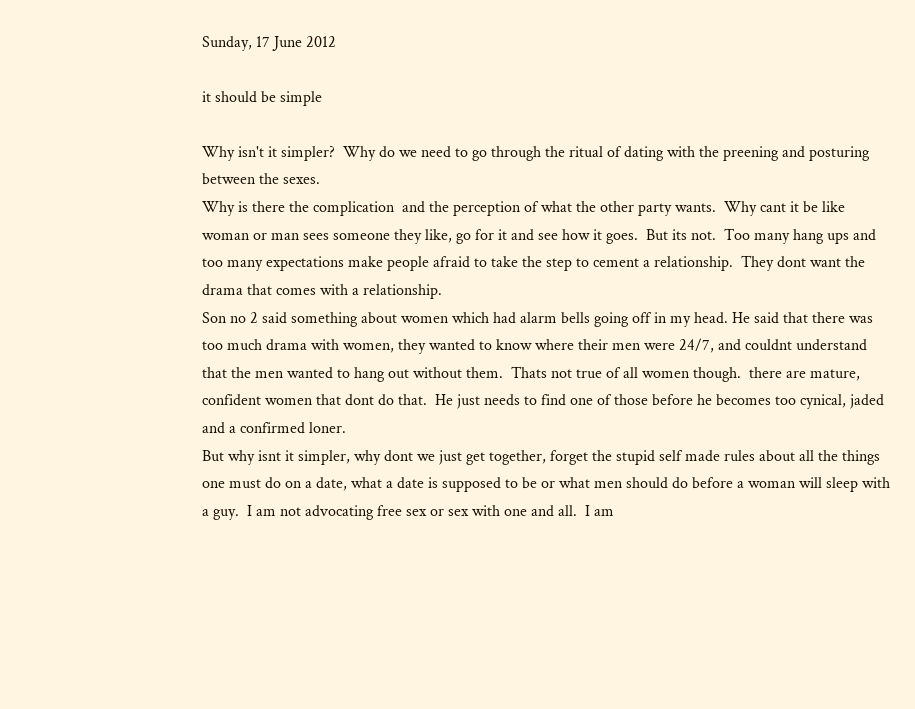Sunday, 17 June 2012

it should be simple

Why isn't it simpler?  Why do we need to go through the ritual of dating with the preening and posturing between the sexes.
Why is there the complication  and the perception of what the other party wants.  Why cant it be like woman or man sees someone they like, go for it and see how it goes.  But its not.  Too many hang ups and too many expectations make people afraid to take the step to cement a relationship.  They dont want the drama that comes with a relationship.
Son no 2 said something about women which had alarm bells going off in my head. He said that there was too much drama with women, they wanted to know where their men were 24/7, and couldnt understand that the men wanted to hang out without them.  Thats not true of all women though.  there are mature, confident women that dont do that.  He just needs to find one of those before he becomes too cynical, jaded and a confirmed loner.
But why isnt it simpler, why dont we just get together, forget the stupid self made rules about all the things one must do on a date, what a date is supposed to be or what men should do before a woman will sleep with a guy.  I am not advocating free sex or sex with one and all.  I am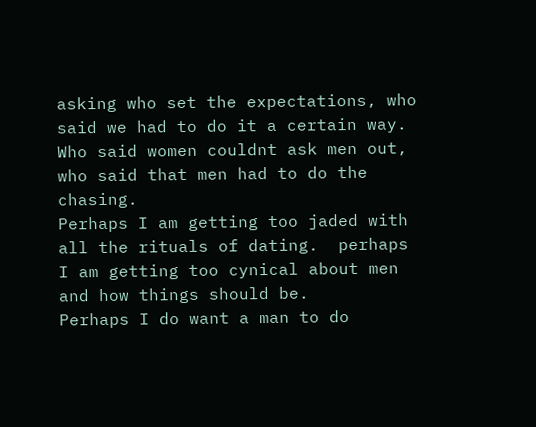asking who set the expectations, who said we had to do it a certain way. Who said women couldnt ask men out, who said that men had to do the chasing.
Perhaps I am getting too jaded with all the rituals of dating.  perhaps I am getting too cynical about men and how things should be.
Perhaps I do want a man to do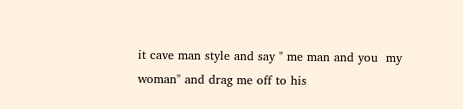it cave man style and say " me man and you  my woman" and drag me off to his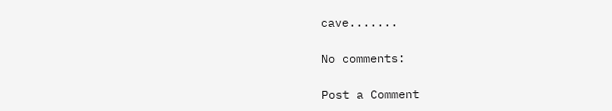cave.......

No comments:

Post a Comment